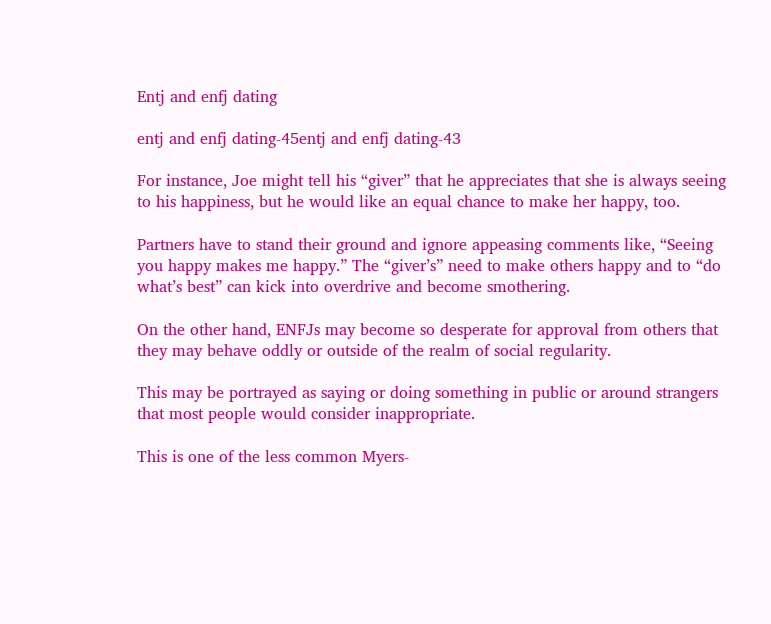Entj and enfj dating

entj and enfj dating-45entj and enfj dating-43

For instance, Joe might tell his “giver” that he appreciates that she is always seeing to his happiness, but he would like an equal chance to make her happy, too.

Partners have to stand their ground and ignore appeasing comments like, “Seeing you happy makes me happy.” The “giver’s” need to make others happy and to “do what’s best” can kick into overdrive and become smothering.

On the other hand, ENFJs may become so desperate for approval from others that they may behave oddly or outside of the realm of social regularity.

This may be portrayed as saying or doing something in public or around strangers that most people would consider inappropriate.

This is one of the less common Myers-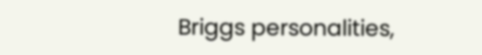Briggs personalities,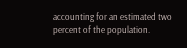accounting for an estimated two percent of the population.